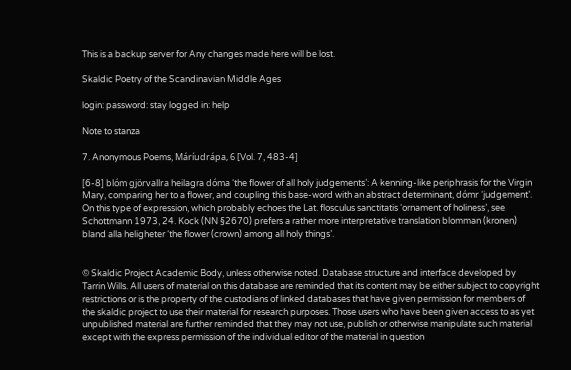This is a backup server for Any changes made here will be lost.

Skaldic Poetry of the Scandinavian Middle Ages

login: password: stay logged in: help

Note to stanza

7. Anonymous Poems, Máríudrápa, 6 [Vol. 7, 483-4]

[6-8] blóm gjörvallra heilagra dóma ‘the flower of all holy judgements’: A kenning-like periphrasis for the Virgin Mary, comparing her to a flower, and coupling this base-word with an abstract determinant, dómr ‘judgement’. On this type of expression, which probably echoes the Lat. flosculus sanctitatis ‘ornament of holiness’, see Schottmann 1973, 24. Kock (NN §2670) prefers a rather more interpretative translation blomman (kronen) bland alla heligheter ‘the flower (crown) among all holy things’.


© Skaldic Project Academic Body, unless otherwise noted. Database structure and interface developed by Tarrin Wills. All users of material on this database are reminded that its content may be either subject to copyright restrictions or is the property of the custodians of linked databases that have given permission for members of the skaldic project to use their material for research purposes. Those users who have been given access to as yet unpublished material are further reminded that they may not use, publish or otherwise manipulate such material except with the express permission of the individual editor of the material in question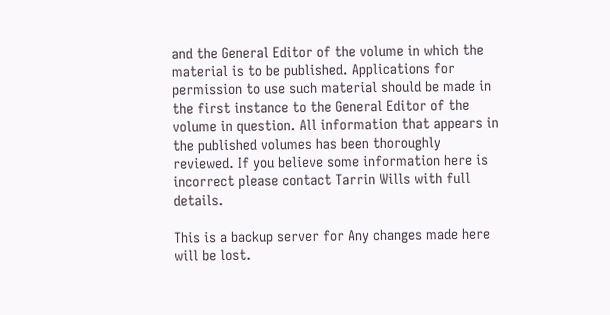and the General Editor of the volume in which the material is to be published. Applications for permission to use such material should be made in the first instance to the General Editor of the volume in question. All information that appears in the published volumes has been thoroughly reviewed. If you believe some information here is incorrect please contact Tarrin Wills with full details.

This is a backup server for Any changes made here will be lost.